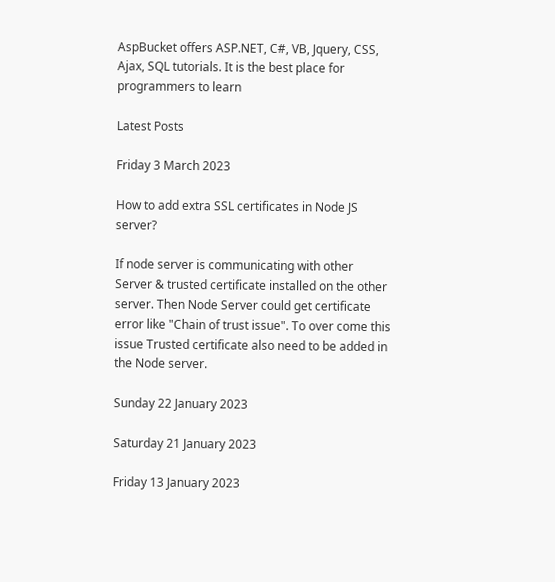AspBucket offers ASP.NET, C#, VB, Jquery, CSS, Ajax, SQL tutorials. It is the best place for programmers to learn

Latest Posts

Friday 3 March 2023

How to add extra SSL certificates in Node JS server?

If node server is communicating with other Server & trusted certificate installed on the other server. Then Node Server could get certificate error like "Chain of trust issue". To over come this issue Trusted certificate also need to be added in the Node server.

Sunday 22 January 2023

Saturday 21 January 2023

Friday 13 January 2023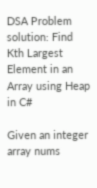DSA Problem solution: Find Kth Largest Element in an Array using Heap in C#

Given an integer array nums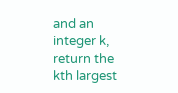and an integer k, return the kth largest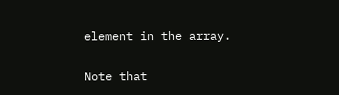element in the array.

Note that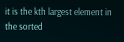it is the kth largest element in the sorted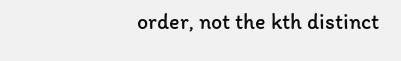order, not the kth distinct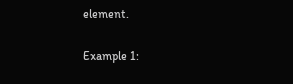element.

Example 1: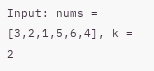Input: nums = [3,2,1,5,6,4], k = 2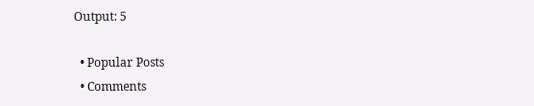Output: 5

  • Popular Posts
  • Comments